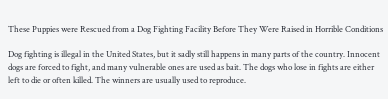These Puppies were Rescued from a Dog Fighting Facility Before They Were Raised in Horrible Conditions

Dog fighting is illegal in the United States, but it sadly still happens in many parts of the country. Innocent dogs are forced to fight, and many vulnerable ones are used as bait. The dogs who lose in fights are either left to die or often killed. The winners are usually used to reproduce.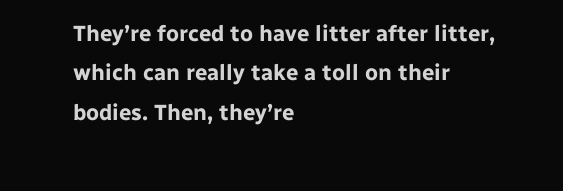They’re forced to have litter after litter, which can really take a toll on their bodies. Then, they’re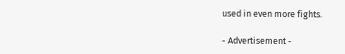used in even more fights.

- Advertisement -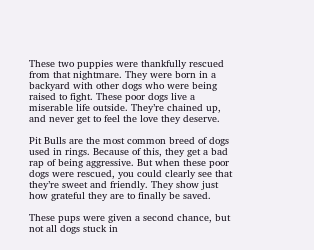These two puppies were thankfully rescued from that nightmare. They were born in a backyard with other dogs who were being raised to fight. These poor dogs live a miserable life outside. They’re chained up, and never get to feel the love they deserve.

Pit Bulls are the most common breed of dogs used in rings. Because of this, they get a bad rap of being aggressive. But when these poor dogs were rescued, you could clearly see that they’re sweet and friendly. They show just how grateful they are to finally be saved.

These pups were given a second chance, but not all dogs stuck in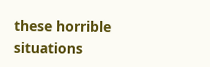these horrible situations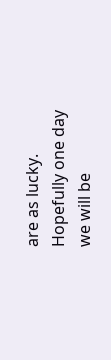are as lucky. Hopefully one day we will be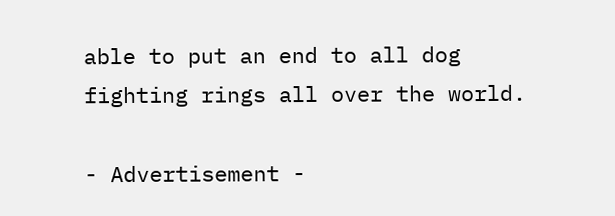able to put an end to all dog fighting rings all over the world.

- Advertisement -